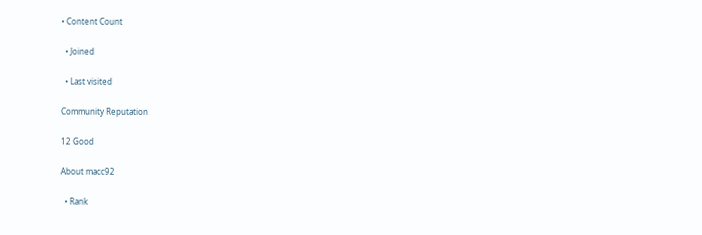• Content Count

  • Joined

  • Last visited

Community Reputation

12 Good

About macc92

  • Rank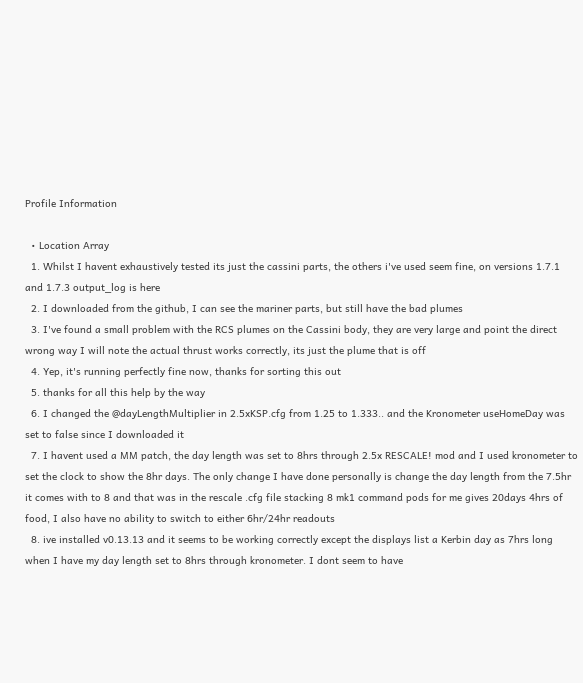Profile Information

  • Location Array
  1. Whilst I havent exhaustively tested its just the cassini parts, the others i've used seem fine, on versions 1.7.1 and 1.7.3 output_log is here
  2. I downloaded from the github, I can see the mariner parts, but still have the bad plumes
  3. I've found a small problem with the RCS plumes on the Cassini body, they are very large and point the direct wrong way I will note the actual thrust works correctly, its just the plume that is off
  4. Yep, it's running perfectly fine now, thanks for sorting this out
  5. thanks for all this help by the way
  6. I changed the @dayLengthMultiplier in 2.5xKSP.cfg from 1.25 to 1.333.. and the Kronometer useHomeDay was set to false since I downloaded it
  7. I havent used a MM patch, the day length was set to 8hrs through 2.5x RESCALE! mod and I used kronometer to set the clock to show the 8hr days. The only change I have done personally is change the day length from the 7.5hr it comes with to 8 and that was in the rescale .cfg file stacking 8 mk1 command pods for me gives 20days 4hrs of food, I also have no ability to switch to either 6hr/24hr readouts
  8. ive installed v0.13.13 and it seems to be working correctly except the displays list a Kerbin day as 7hrs long when I have my day length set to 8hrs through kronometer. I dont seem to have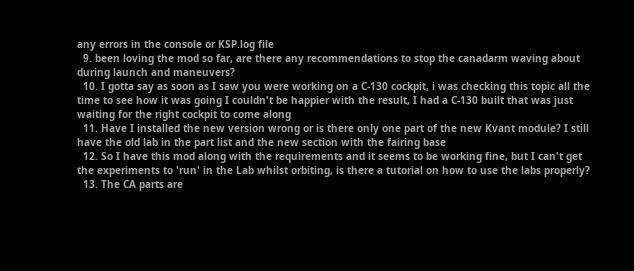any errors in the console or KSP.log file
  9. been loving the mod so far, are there any recommendations to stop the canadarm waving about during launch and maneuvers?
  10. I gotta say as soon as I saw you were working on a C-130 cockpit, i was checking this topic all the time to see how it was going I couldn't be happier with the result, I had a C-130 built that was just waiting for the right cockpit to come along
  11. Have I installed the new version wrong or is there only one part of the new Kvant module? I still have the old lab in the part list and the new section with the fairing base
  12. So I have this mod along with the requirements and it seems to be working fine, but I can't get the experiments to 'run' in the Lab whilst orbiting, is there a tutorial on how to use the labs properly?
  13. The CA parts are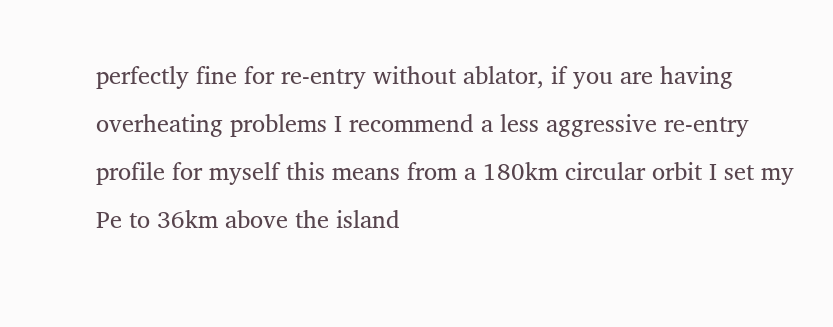perfectly fine for re-entry without ablator, if you are having overheating problems I recommend a less aggressive re-entry profile for myself this means from a 180km circular orbit I set my Pe to 36km above the island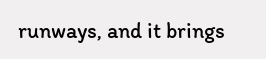runways, and it brings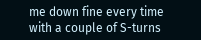me down fine every time with a couple of S-turns